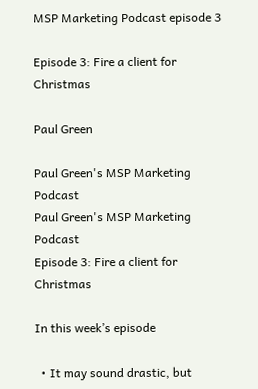MSP Marketing Podcast episode 3

Episode 3: Fire a client for Christmas

Paul Green

Paul Green's MSP Marketing Podcast
Paul Green's MSP Marketing Podcast
Episode 3: Fire a client for Christmas

In this week’s episode

  • It may sound drastic, but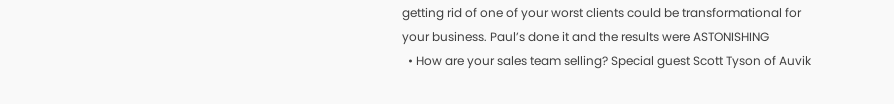getting rid of one of your worst clients could be transformational for your business. Paul’s done it and the results were ASTONISHING
  • How are your sales team selling? Special guest Scott Tyson of Auvik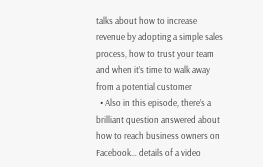talks about how to increase revenue by adopting a simple sales process, how to trust your team and when it’s time to walk away from a potential customer
  • Also in this episode, there’s a brilliant question answered about how to reach business owners on Facebook… details of a video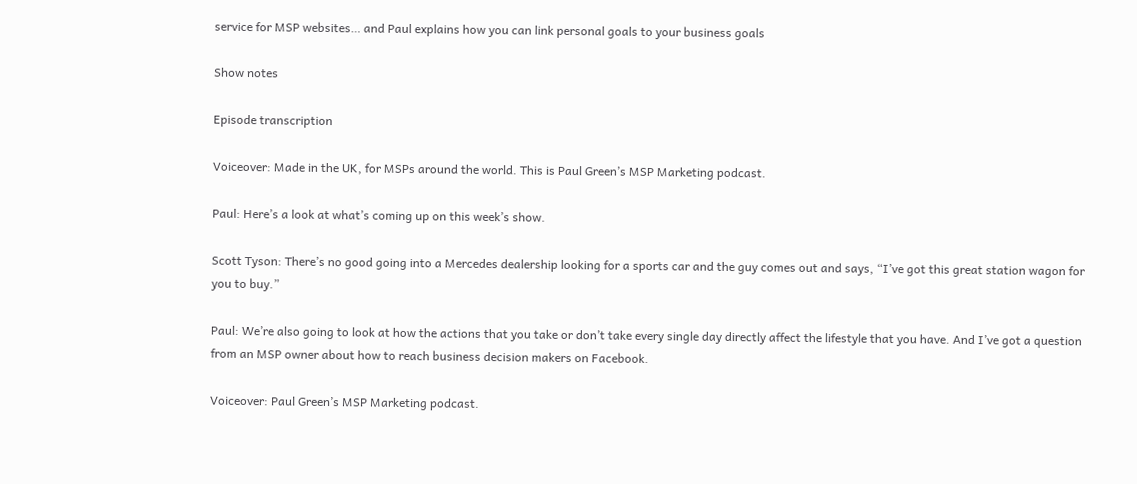service for MSP websites… and Paul explains how you can link personal goals to your business goals

Show notes

Episode transcription

Voiceover: Made in the UK, for MSPs around the world. This is Paul Green’s MSP Marketing podcast.

Paul: Here’s a look at what’s coming up on this week’s show.

Scott Tyson: There’s no good going into a Mercedes dealership looking for a sports car and the guy comes out and says, “I’ve got this great station wagon for you to buy.”

Paul: We’re also going to look at how the actions that you take or don’t take every single day directly affect the lifestyle that you have. And I’ve got a question from an MSP owner about how to reach business decision makers on Facebook.

Voiceover: Paul Green’s MSP Marketing podcast.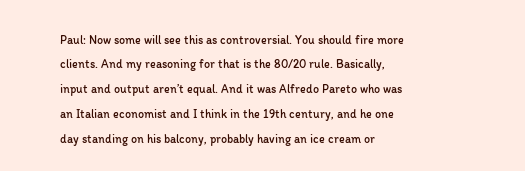Paul: Now some will see this as controversial. You should fire more clients. And my reasoning for that is the 80/20 rule. Basically, input and output aren’t equal. And it was Alfredo Pareto who was an Italian economist and I think in the 19th century, and he one day standing on his balcony, probably having an ice cream or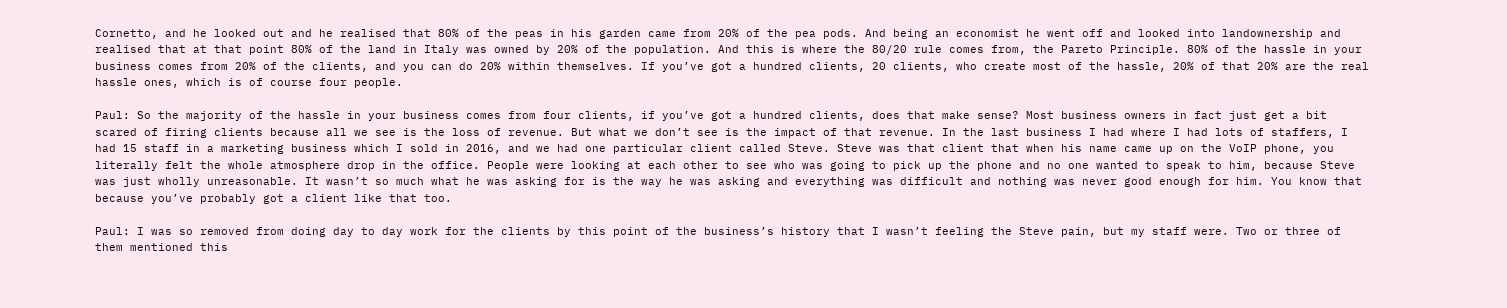Cornetto, and he looked out and he realised that 80% of the peas in his garden came from 20% of the pea pods. And being an economist he went off and looked into landownership and realised that at that point 80% of the land in Italy was owned by 20% of the population. And this is where the 80/20 rule comes from, the Pareto Principle. 80% of the hassle in your business comes from 20% of the clients, and you can do 20% within themselves. If you’ve got a hundred clients, 20 clients, who create most of the hassle, 20% of that 20% are the real hassle ones, which is of course four people.

Paul: So the majority of the hassle in your business comes from four clients, if you’ve got a hundred clients, does that make sense? Most business owners in fact just get a bit scared of firing clients because all we see is the loss of revenue. But what we don’t see is the impact of that revenue. In the last business I had where I had lots of staffers, I had 15 staff in a marketing business which I sold in 2016, and we had one particular client called Steve. Steve was that client that when his name came up on the VoIP phone, you literally felt the whole atmosphere drop in the office. People were looking at each other to see who was going to pick up the phone and no one wanted to speak to him, because Steve was just wholly unreasonable. It wasn’t so much what he was asking for is the way he was asking and everything was difficult and nothing was never good enough for him. You know that because you’ve probably got a client like that too.

Paul: I was so removed from doing day to day work for the clients by this point of the business’s history that I wasn’t feeling the Steve pain, but my staff were. Two or three of them mentioned this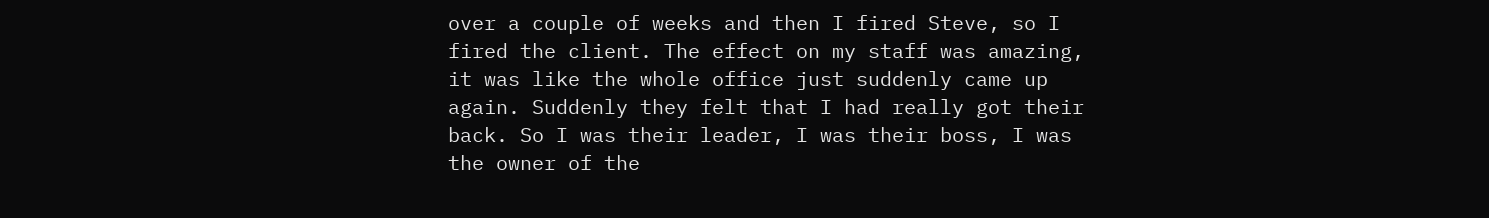over a couple of weeks and then I fired Steve, so I fired the client. The effect on my staff was amazing, it was like the whole office just suddenly came up again. Suddenly they felt that I had really got their back. So I was their leader, I was their boss, I was the owner of the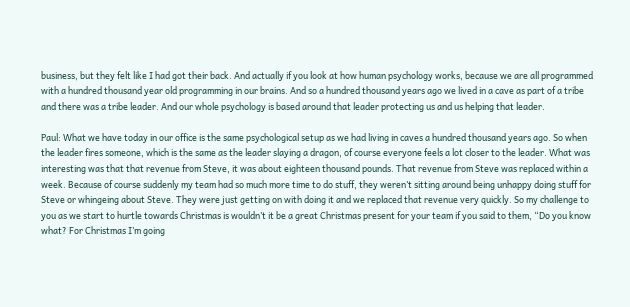business, but they felt like I had got their back. And actually if you look at how human psychology works, because we are all programmed with a hundred thousand year old programming in our brains. And so a hundred thousand years ago we lived in a cave as part of a tribe and there was a tribe leader. And our whole psychology is based around that leader protecting us and us helping that leader.

Paul: What we have today in our office is the same psychological setup as we had living in caves a hundred thousand years ago. So when the leader fires someone, which is the same as the leader slaying a dragon, of course everyone feels a lot closer to the leader. What was interesting was that that revenue from Steve, it was about eighteen thousand pounds. That revenue from Steve was replaced within a week. Because of course suddenly my team had so much more time to do stuff, they weren’t sitting around being unhappy doing stuff for Steve or whingeing about Steve. They were just getting on with doing it and we replaced that revenue very quickly. So my challenge to you as we start to hurtle towards Christmas is wouldn’t it be a great Christmas present for your team if you said to them, “Do you know what? For Christmas I’m going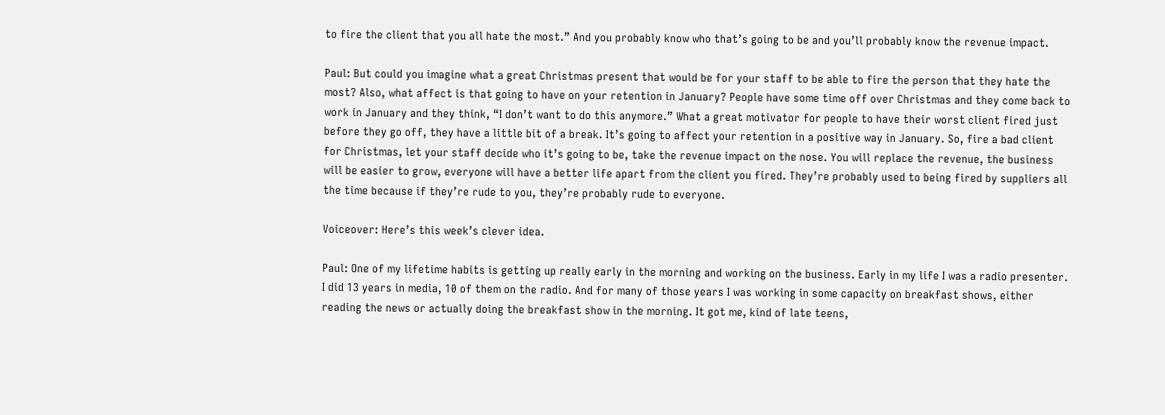to fire the client that you all hate the most.” And you probably know who that’s going to be and you’ll probably know the revenue impact.

Paul: But could you imagine what a great Christmas present that would be for your staff to be able to fire the person that they hate the most? Also, what affect is that going to have on your retention in January? People have some time off over Christmas and they come back to work in January and they think, “I don’t want to do this anymore.” What a great motivator for people to have their worst client fired just before they go off, they have a little bit of a break. It’s going to affect your retention in a positive way in January. So, fire a bad client for Christmas, let your staff decide who it’s going to be, take the revenue impact on the nose. You will replace the revenue, the business will be easier to grow, everyone will have a better life apart from the client you fired. They’re probably used to being fired by suppliers all the time because if they’re rude to you, they’re probably rude to everyone.

Voiceover: Here’s this week’s clever idea.

Paul: One of my lifetime habits is getting up really early in the morning and working on the business. Early in my life I was a radio presenter. I did 13 years in media, 10 of them on the radio. And for many of those years I was working in some capacity on breakfast shows, either reading the news or actually doing the breakfast show in the morning. It got me, kind of late teens,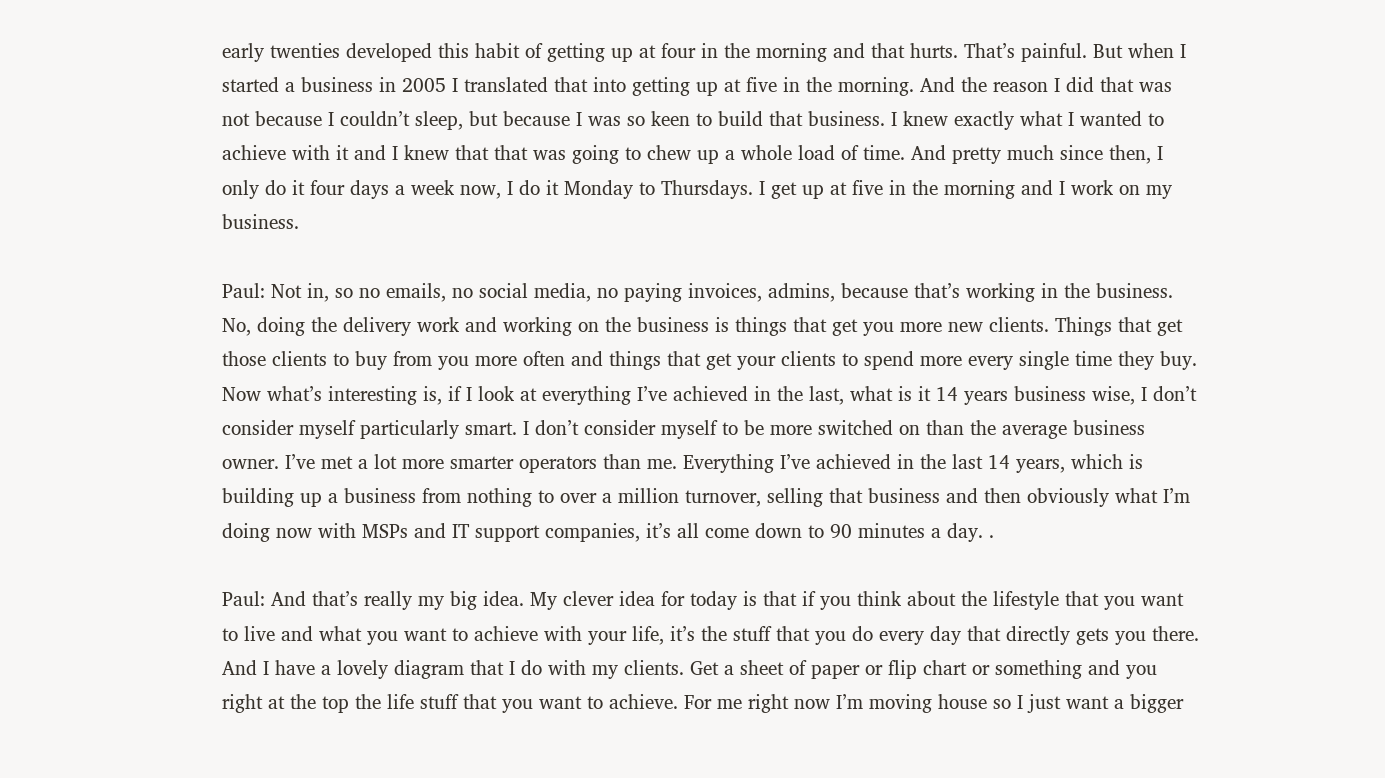early twenties developed this habit of getting up at four in the morning and that hurts. That’s painful. But when I started a business in 2005 I translated that into getting up at five in the morning. And the reason I did that was not because I couldn’t sleep, but because I was so keen to build that business. I knew exactly what I wanted to achieve with it and I knew that that was going to chew up a whole load of time. And pretty much since then, I only do it four days a week now, I do it Monday to Thursdays. I get up at five in the morning and I work on my business.

Paul: Not in, so no emails, no social media, no paying invoices, admins, because that’s working in the business. No, doing the delivery work and working on the business is things that get you more new clients. Things that get those clients to buy from you more often and things that get your clients to spend more every single time they buy. Now what’s interesting is, if I look at everything I’ve achieved in the last, what is it 14 years business wise, I don’t consider myself particularly smart. I don’t consider myself to be more switched on than the average business owner. I’ve met a lot more smarter operators than me. Everything I’ve achieved in the last 14 years, which is building up a business from nothing to over a million turnover, selling that business and then obviously what I’m doing now with MSPs and IT support companies, it’s all come down to 90 minutes a day. .

Paul: And that’s really my big idea. My clever idea for today is that if you think about the lifestyle that you want to live and what you want to achieve with your life, it’s the stuff that you do every day that directly gets you there. And I have a lovely diagram that I do with my clients. Get a sheet of paper or flip chart or something and you right at the top the life stuff that you want to achieve. For me right now I’m moving house so I just want a bigger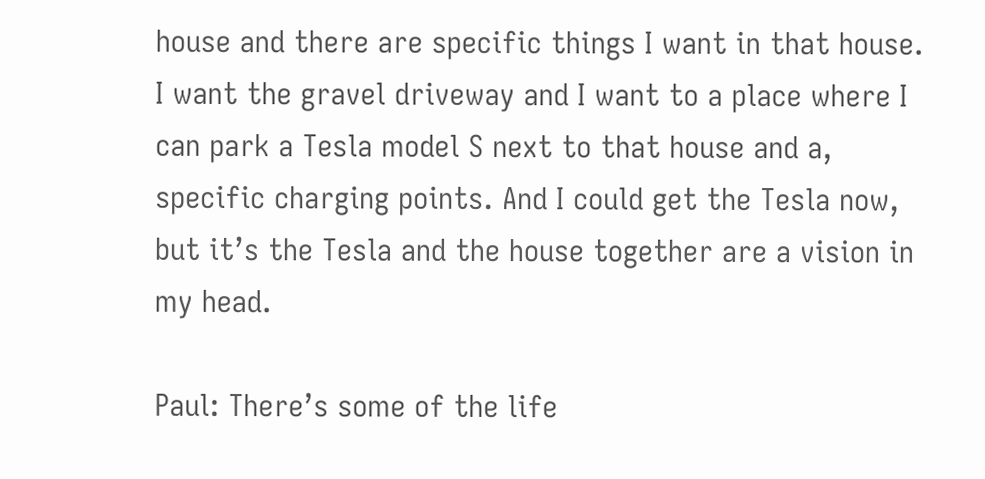house and there are specific things I want in that house. I want the gravel driveway and I want to a place where I can park a Tesla model S next to that house and a, specific charging points. And I could get the Tesla now, but it’s the Tesla and the house together are a vision in my head.

Paul: There’s some of the life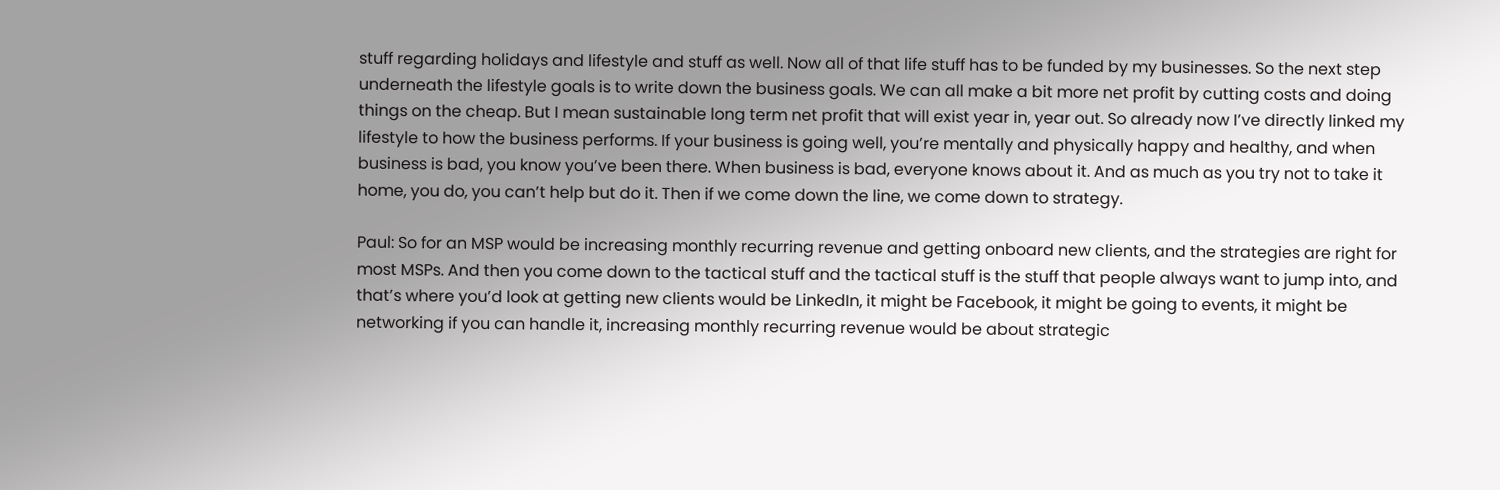stuff regarding holidays and lifestyle and stuff as well. Now all of that life stuff has to be funded by my businesses. So the next step underneath the lifestyle goals is to write down the business goals. We can all make a bit more net profit by cutting costs and doing things on the cheap. But I mean sustainable long term net profit that will exist year in, year out. So already now I’ve directly linked my lifestyle to how the business performs. If your business is going well, you’re mentally and physically happy and healthy, and when business is bad, you know you’ve been there. When business is bad, everyone knows about it. And as much as you try not to take it home, you do, you can’t help but do it. Then if we come down the line, we come down to strategy.

Paul: So for an MSP would be increasing monthly recurring revenue and getting onboard new clients, and the strategies are right for most MSPs. And then you come down to the tactical stuff and the tactical stuff is the stuff that people always want to jump into, and that’s where you’d look at getting new clients would be LinkedIn, it might be Facebook, it might be going to events, it might be networking if you can handle it, increasing monthly recurring revenue would be about strategic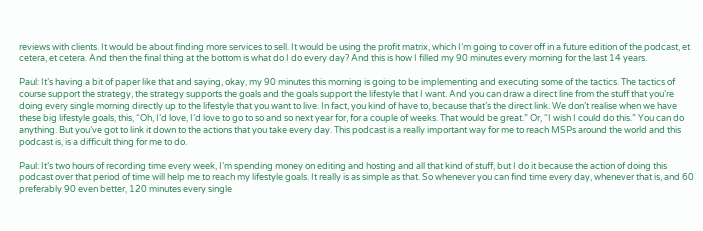reviews with clients. It would be about finding more services to sell. It would be using the profit matrix, which I’m going to cover off in a future edition of the podcast, et cetera, et cetera. And then the final thing at the bottom is what do I do every day? And this is how I filled my 90 minutes every morning for the last 14 years.

Paul: It’s having a bit of paper like that and saying, okay, my 90 minutes this morning is going to be implementing and executing some of the tactics. The tactics of course support the strategy, the strategy supports the goals and the goals support the lifestyle that I want. And you can draw a direct line from the stuff that you’re doing every single morning directly up to the lifestyle that you want to live. In fact, you kind of have to, because that’s the direct link. We don’t realise when we have these big lifestyle goals, this, “Oh, I’d love, I’d love to go to so and so next year for, for a couple of weeks. That would be great.” Or, “I wish I could do this.” You can do anything. But you’ve got to link it down to the actions that you take every day. This podcast is a really important way for me to reach MSPs around the world and this podcast is, is a difficult thing for me to do.

Paul: It’s two hours of recording time every week, I’m spending money on editing and hosting and all that kind of stuff, but I do it because the action of doing this podcast over that period of time will help me to reach my lifestyle goals. It really is as simple as that. So whenever you can find time every day, whenever that is, and 60 preferably 90 even better, 120 minutes every single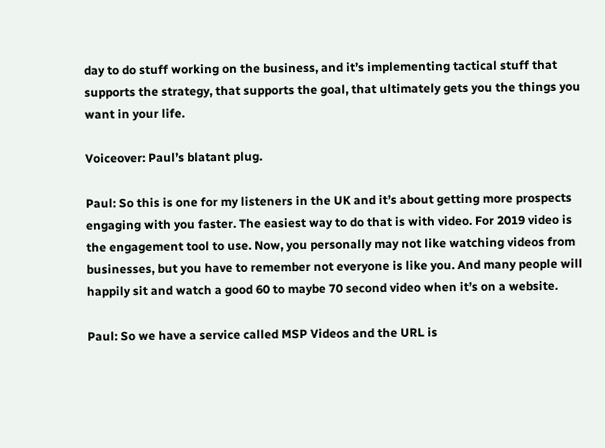day to do stuff working on the business, and it’s implementing tactical stuff that supports the strategy, that supports the goal, that ultimately gets you the things you want in your life.

Voiceover: Paul’s blatant plug.

Paul: So this is one for my listeners in the UK and it’s about getting more prospects engaging with you faster. The easiest way to do that is with video. For 2019 video is the engagement tool to use. Now, you personally may not like watching videos from businesses, but you have to remember not everyone is like you. And many people will happily sit and watch a good 60 to maybe 70 second video when it’s on a website.

Paul: So we have a service called MSP Videos and the URL is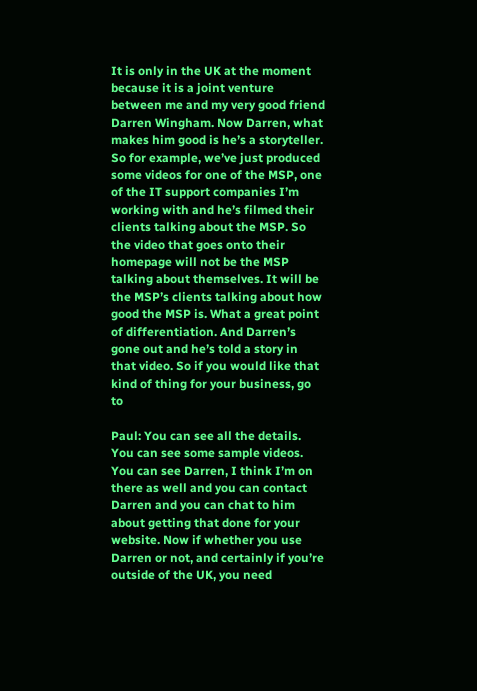It is only in the UK at the moment because it is a joint venture between me and my very good friend Darren Wingham. Now Darren, what makes him good is he’s a storyteller. So for example, we’ve just produced some videos for one of the MSP, one of the IT support companies I’m working with and he’s filmed their clients talking about the MSP. So the video that goes onto their homepage will not be the MSP talking about themselves. It will be the MSP’s clients talking about how good the MSP is. What a great point of differentiation. And Darren’s gone out and he’s told a story in that video. So if you would like that kind of thing for your business, go to

Paul: You can see all the details. You can see some sample videos. You can see Darren, I think I’m on there as well and you can contact Darren and you can chat to him about getting that done for your website. Now if whether you use Darren or not, and certainly if you’re outside of the UK, you need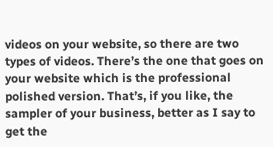videos on your website, so there are two types of videos. There’s the one that goes on your website which is the professional polished version. That’s, if you like, the sampler of your business, better as I say to get the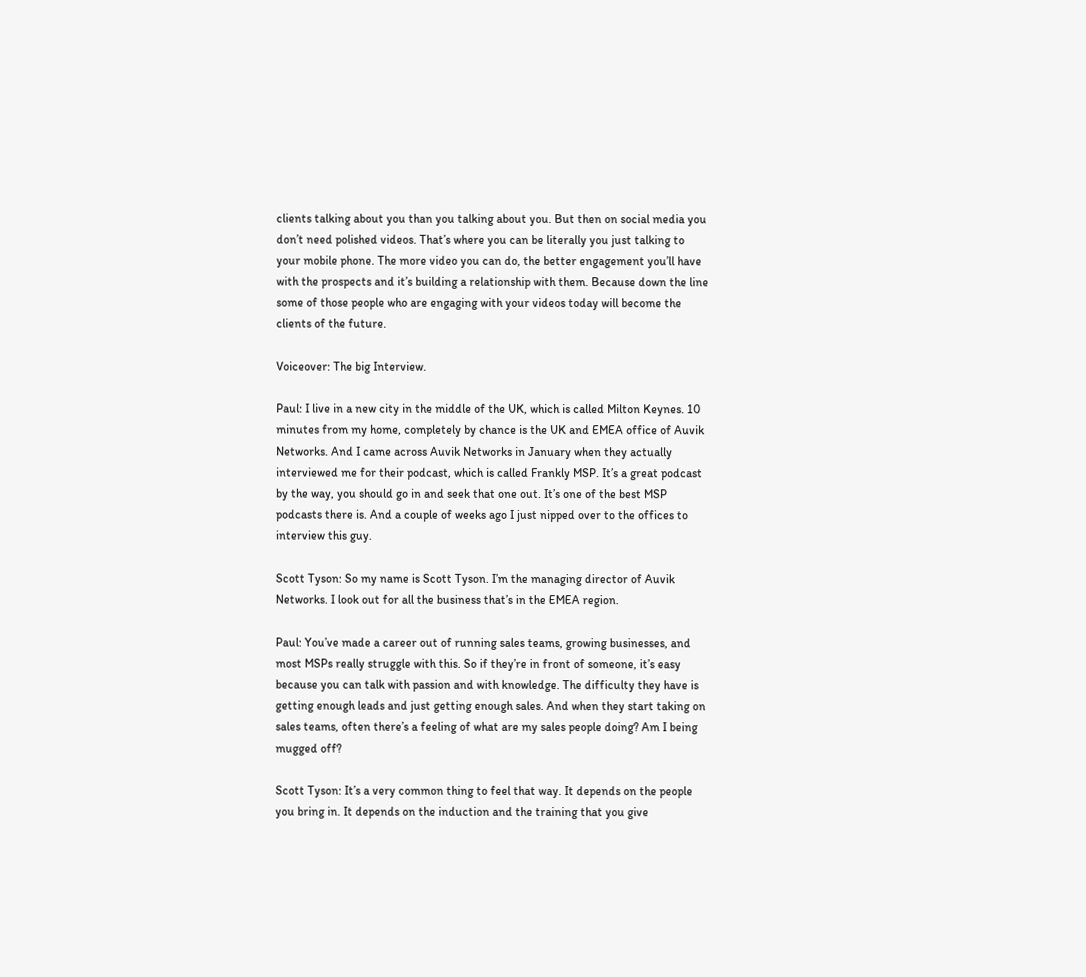clients talking about you than you talking about you. But then on social media you don’t need polished videos. That’s where you can be literally you just talking to your mobile phone. The more video you can do, the better engagement you’ll have with the prospects and it’s building a relationship with them. Because down the line some of those people who are engaging with your videos today will become the clients of the future.

Voiceover: The big Interview.

Paul: I live in a new city in the middle of the UK, which is called Milton Keynes. 10 minutes from my home, completely by chance is the UK and EMEA office of Auvik Networks. And I came across Auvik Networks in January when they actually interviewed me for their podcast, which is called Frankly MSP. It’s a great podcast by the way, you should go in and seek that one out. It’s one of the best MSP podcasts there is. And a couple of weeks ago I just nipped over to the offices to interview this guy.

Scott Tyson: So my name is Scott Tyson. I’m the managing director of Auvik Networks. I look out for all the business that’s in the EMEA region.

Paul: You’ve made a career out of running sales teams, growing businesses, and most MSPs really struggle with this. So if they’re in front of someone, it’s easy because you can talk with passion and with knowledge. The difficulty they have is getting enough leads and just getting enough sales. And when they start taking on sales teams, often there’s a feeling of what are my sales people doing? Am I being mugged off?

Scott Tyson: It’s a very common thing to feel that way. It depends on the people you bring in. It depends on the induction and the training that you give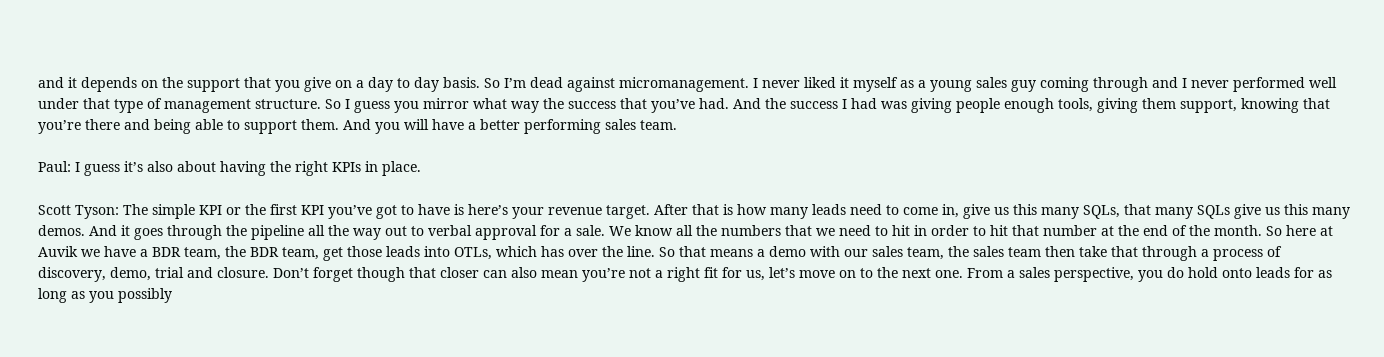and it depends on the support that you give on a day to day basis. So I’m dead against micromanagement. I never liked it myself as a young sales guy coming through and I never performed well under that type of management structure. So I guess you mirror what way the success that you’ve had. And the success I had was giving people enough tools, giving them support, knowing that you’re there and being able to support them. And you will have a better performing sales team.

Paul: I guess it’s also about having the right KPIs in place.

Scott Tyson: The simple KPI or the first KPI you’ve got to have is here’s your revenue target. After that is how many leads need to come in, give us this many SQLs, that many SQLs give us this many demos. And it goes through the pipeline all the way out to verbal approval for a sale. We know all the numbers that we need to hit in order to hit that number at the end of the month. So here at Auvik we have a BDR team, the BDR team, get those leads into OTLs, which has over the line. So that means a demo with our sales team, the sales team then take that through a process of discovery, demo, trial and closure. Don’t forget though that closer can also mean you’re not a right fit for us, let’s move on to the next one. From a sales perspective, you do hold onto leads for as long as you possibly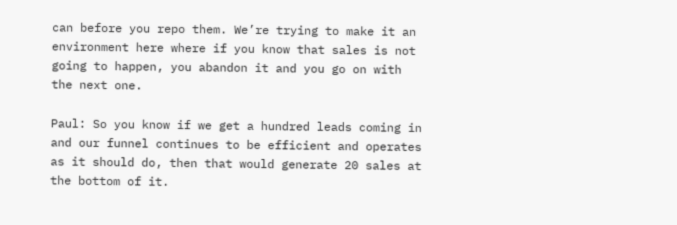can before you repo them. We’re trying to make it an environment here where if you know that sales is not going to happen, you abandon it and you go on with the next one.

Paul: So you know if we get a hundred leads coming in and our funnel continues to be efficient and operates as it should do, then that would generate 20 sales at the bottom of it.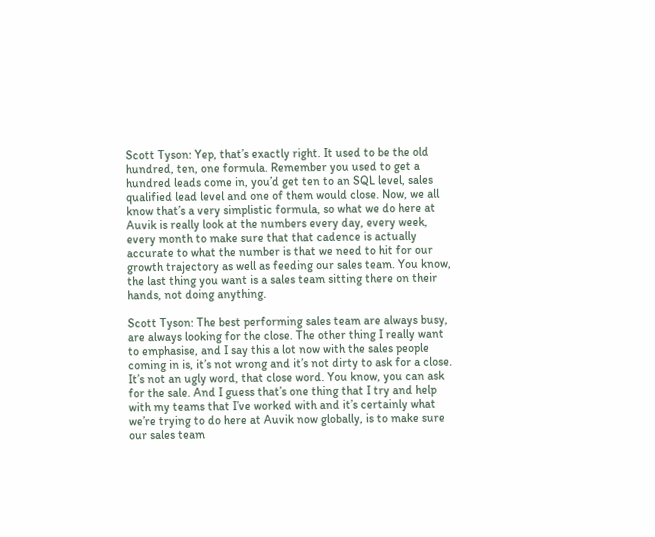Scott Tyson: Yep, that’s exactly right. It used to be the old hundred, ten, one formula. Remember you used to get a hundred leads come in, you’d get ten to an SQL level, sales qualified lead level and one of them would close. Now, we all know that’s a very simplistic formula, so what we do here at Auvik is really look at the numbers every day, every week, every month to make sure that that cadence is actually accurate to what the number is that we need to hit for our growth trajectory as well as feeding our sales team. You know, the last thing you want is a sales team sitting there on their hands, not doing anything.

Scott Tyson: The best performing sales team are always busy, are always looking for the close. The other thing I really want to emphasise, and I say this a lot now with the sales people coming in is, it’s not wrong and it’s not dirty to ask for a close. It’s not an ugly word, that close word. You know, you can ask for the sale. And I guess that’s one thing that I try and help with my teams that I’ve worked with and it’s certainly what we’re trying to do here at Auvik now globally, is to make sure our sales team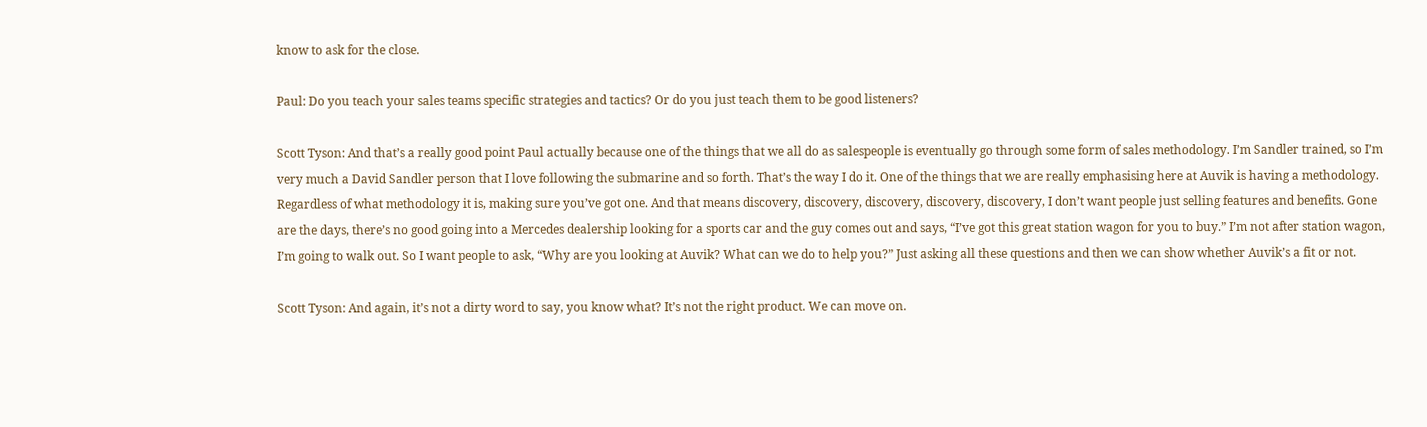know to ask for the close.

Paul: Do you teach your sales teams specific strategies and tactics? Or do you just teach them to be good listeners?

Scott Tyson: And that’s a really good point Paul actually because one of the things that we all do as salespeople is eventually go through some form of sales methodology. I’m Sandler trained, so I’m very much a David Sandler person that I love following the submarine and so forth. That’s the way I do it. One of the things that we are really emphasising here at Auvik is having a methodology. Regardless of what methodology it is, making sure you’ve got one. And that means discovery, discovery, discovery, discovery, discovery, I don’t want people just selling features and benefits. Gone are the days, there’s no good going into a Mercedes dealership looking for a sports car and the guy comes out and says, “I’ve got this great station wagon for you to buy.” I’m not after station wagon, I’m going to walk out. So I want people to ask, “Why are you looking at Auvik? What can we do to help you?” Just asking all these questions and then we can show whether Auvik’s a fit or not.

Scott Tyson: And again, it’s not a dirty word to say, you know what? It’s not the right product. We can move on.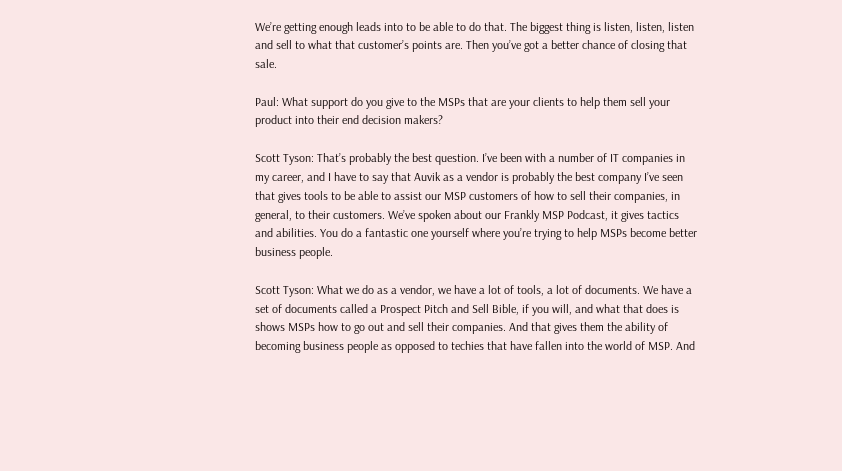We’re getting enough leads into to be able to do that. The biggest thing is listen, listen, listen and sell to what that customer’s points are. Then you’ve got a better chance of closing that sale.

Paul: What support do you give to the MSPs that are your clients to help them sell your product into their end decision makers?

Scott Tyson: That’s probably the best question. I’ve been with a number of IT companies in my career, and I have to say that Auvik as a vendor is probably the best company I’ve seen that gives tools to be able to assist our MSP customers of how to sell their companies, in general, to their customers. We’ve spoken about our Frankly MSP Podcast, it gives tactics and abilities. You do a fantastic one yourself where you’re trying to help MSPs become better business people.

Scott Tyson: What we do as a vendor, we have a lot of tools, a lot of documents. We have a set of documents called a Prospect Pitch and Sell Bible, if you will, and what that does is shows MSPs how to go out and sell their companies. And that gives them the ability of becoming business people as opposed to techies that have fallen into the world of MSP. And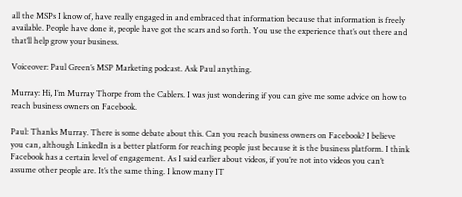all the MSPs I know of, have really engaged in and embraced that information because that information is freely available. People have done it, people have got the scars and so forth. You use the experience that’s out there and that’ll help grow your business.

Voiceover: Paul Green’s MSP Marketing podcast. Ask Paul anything.

Murray: Hi, I’m Murray Thorpe from the Cablers. I was just wondering if you can give me some advice on how to reach business owners on Facebook.

Paul: Thanks Murray. There is some debate about this. Can you reach business owners on Facebook? I believe you can, although LinkedIn is a better platform for reaching people just because it is the business platform. I think Facebook has a certain level of engagement. As I said earlier about videos, if you’re not into videos you can’t assume other people are. It’s the same thing. I know many IT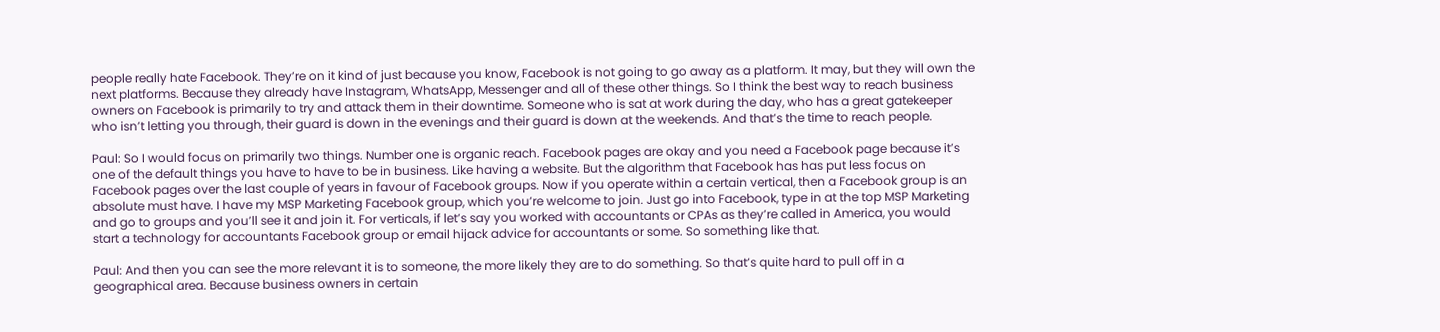people really hate Facebook. They’re on it kind of just because you know, Facebook is not going to go away as a platform. It may, but they will own the next platforms. Because they already have Instagram, WhatsApp, Messenger and all of these other things. So I think the best way to reach business owners on Facebook is primarily to try and attack them in their downtime. Someone who is sat at work during the day, who has a great gatekeeper who isn’t letting you through, their guard is down in the evenings and their guard is down at the weekends. And that’s the time to reach people.

Paul: So I would focus on primarily two things. Number one is organic reach. Facebook pages are okay and you need a Facebook page because it’s one of the default things you have to have to be in business. Like having a website. But the algorithm that Facebook has has put less focus on Facebook pages over the last couple of years in favour of Facebook groups. Now if you operate within a certain vertical, then a Facebook group is an absolute must have. I have my MSP Marketing Facebook group, which you’re welcome to join. Just go into Facebook, type in at the top MSP Marketing and go to groups and you’ll see it and join it. For verticals, if let’s say you worked with accountants or CPAs as they’re called in America, you would start a technology for accountants Facebook group or email hijack advice for accountants or some. So something like that.

Paul: And then you can see the more relevant it is to someone, the more likely they are to do something. So that’s quite hard to pull off in a geographical area. Because business owners in certain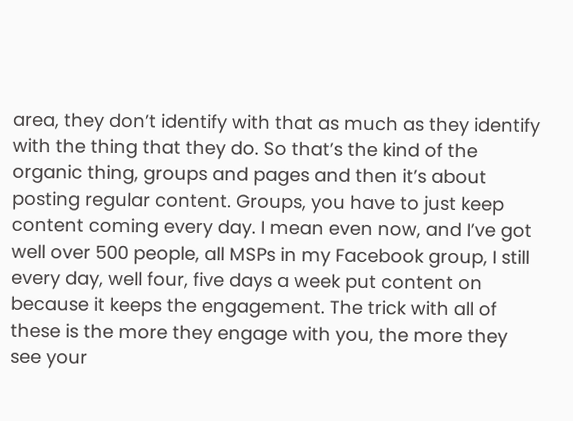area, they don’t identify with that as much as they identify with the thing that they do. So that’s the kind of the organic thing, groups and pages and then it’s about posting regular content. Groups, you have to just keep content coming every day. I mean even now, and I’ve got well over 500 people, all MSPs in my Facebook group, I still every day, well four, five days a week put content on because it keeps the engagement. The trick with all of these is the more they engage with you, the more they see your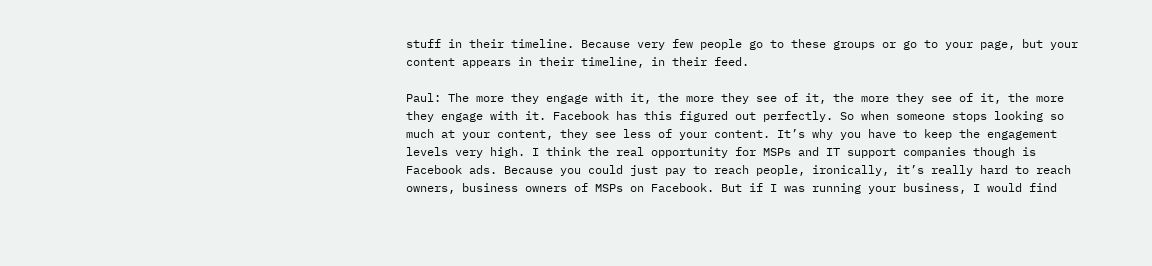stuff in their timeline. Because very few people go to these groups or go to your page, but your content appears in their timeline, in their feed.

Paul: The more they engage with it, the more they see of it, the more they see of it, the more they engage with it. Facebook has this figured out perfectly. So when someone stops looking so much at your content, they see less of your content. It’s why you have to keep the engagement levels very high. I think the real opportunity for MSPs and IT support companies though is Facebook ads. Because you could just pay to reach people, ironically, it’s really hard to reach owners, business owners of MSPs on Facebook. But if I was running your business, I would find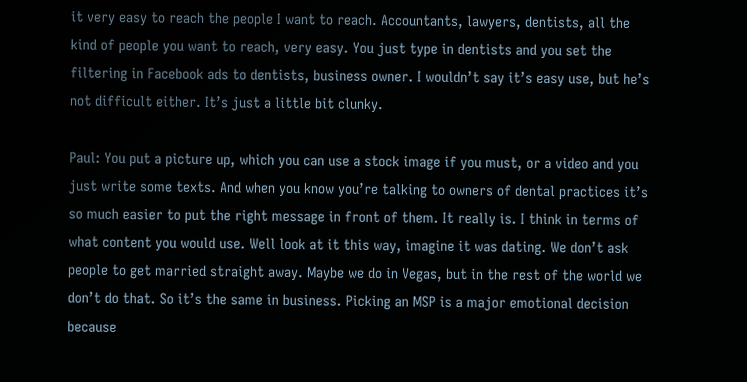it very easy to reach the people I want to reach. Accountants, lawyers, dentists, all the kind of people you want to reach, very easy. You just type in dentists and you set the filtering in Facebook ads to dentists, business owner. I wouldn’t say it’s easy use, but he’s not difficult either. It’s just a little bit clunky.

Paul: You put a picture up, which you can use a stock image if you must, or a video and you just write some texts. And when you know you’re talking to owners of dental practices it’s so much easier to put the right message in front of them. It really is. I think in terms of what content you would use. Well look at it this way, imagine it was dating. We don’t ask people to get married straight away. Maybe we do in Vegas, but in the rest of the world we don’t do that. So it’s the same in business. Picking an MSP is a major emotional decision because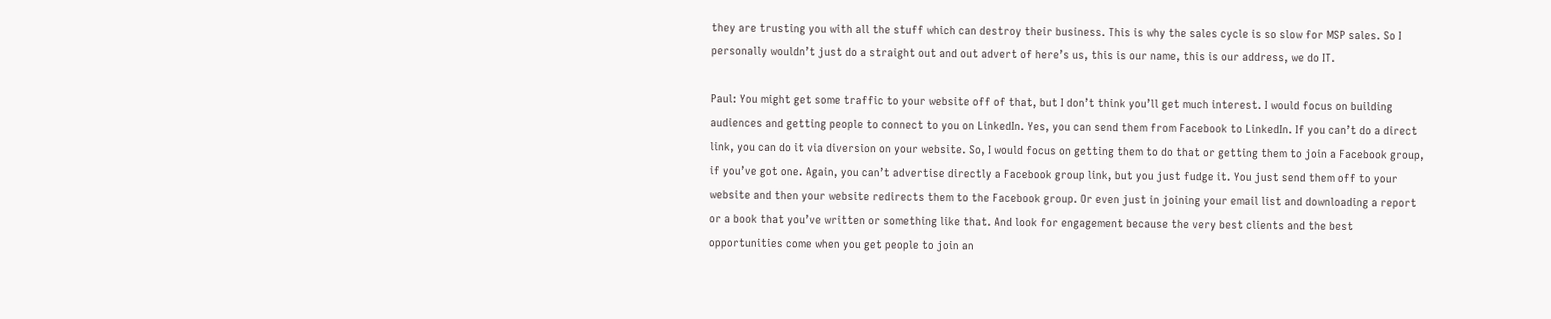they are trusting you with all the stuff which can destroy their business. This is why the sales cycle is so slow for MSP sales. So I personally wouldn’t just do a straight out and out advert of here’s us, this is our name, this is our address, we do IT.

Paul: You might get some traffic to your website off of that, but I don’t think you’ll get much interest. I would focus on building audiences and getting people to connect to you on LinkedIn. Yes, you can send them from Facebook to LinkedIn. If you can’t do a direct link, you can do it via diversion on your website. So, I would focus on getting them to do that or getting them to join a Facebook group, if you’ve got one. Again, you can’t advertise directly a Facebook group link, but you just fudge it. You just send them off to your website and then your website redirects them to the Facebook group. Or even just in joining your email list and downloading a report or a book that you’ve written or something like that. And look for engagement because the very best clients and the best opportunities come when you get people to join an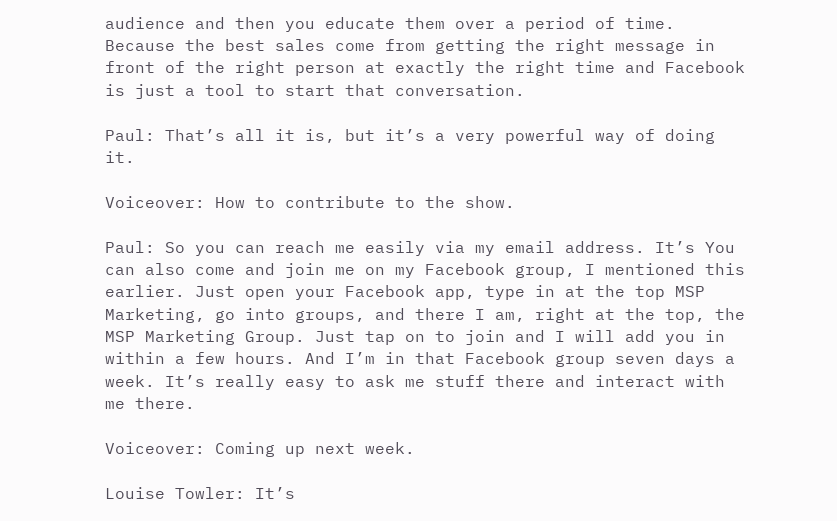audience and then you educate them over a period of time. Because the best sales come from getting the right message in front of the right person at exactly the right time and Facebook is just a tool to start that conversation.

Paul: That’s all it is, but it’s a very powerful way of doing it.

Voiceover: How to contribute to the show.

Paul: So you can reach me easily via my email address. It’s You can also come and join me on my Facebook group, I mentioned this earlier. Just open your Facebook app, type in at the top MSP Marketing, go into groups, and there I am, right at the top, the MSP Marketing Group. Just tap on to join and I will add you in within a few hours. And I’m in that Facebook group seven days a week. It’s really easy to ask me stuff there and interact with me there.

Voiceover: Coming up next week.

Louise Towler: It’s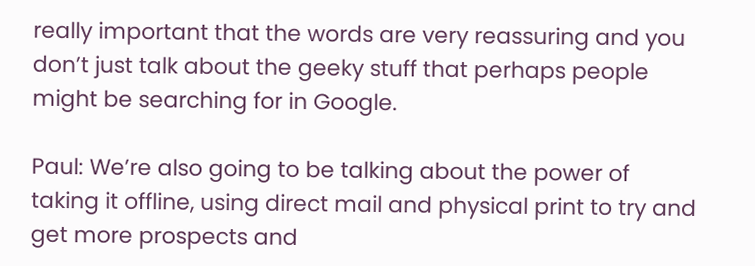really important that the words are very reassuring and you don’t just talk about the geeky stuff that perhaps people might be searching for in Google.

Paul: We’re also going to be talking about the power of taking it offline, using direct mail and physical print to try and get more prospects and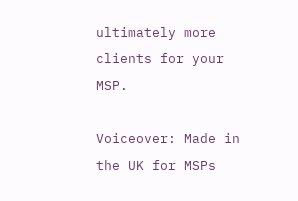ultimately more clients for your MSP.

Voiceover: Made in the UK for MSPs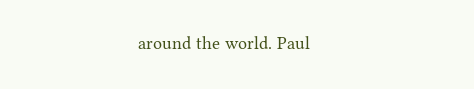around the world. Paul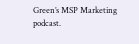Green’s MSP Marketing podcast.